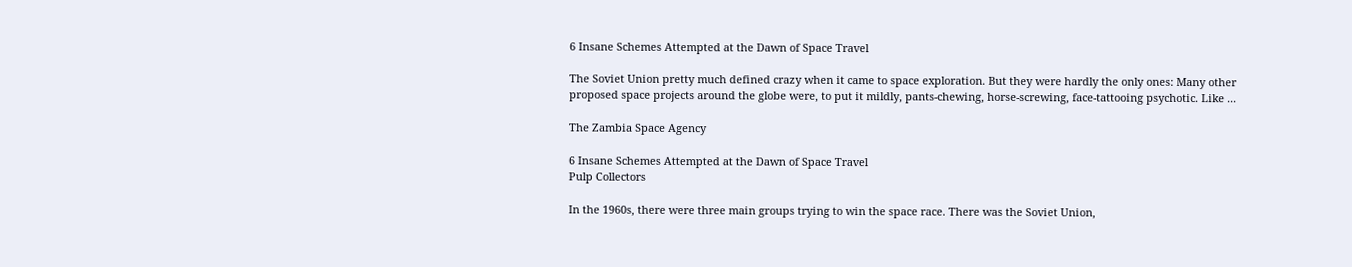6 Insane Schemes Attempted at the Dawn of Space Travel

The Soviet Union pretty much defined crazy when it came to space exploration. But they were hardly the only ones: Many other proposed space projects around the globe were, to put it mildly, pants-chewing, horse-screwing, face-tattooing psychotic. Like ...

The Zambia Space Agency

6 Insane Schemes Attempted at the Dawn of Space Travel
Pulp Collectors

In the 1960s, there were three main groups trying to win the space race. There was the Soviet Union,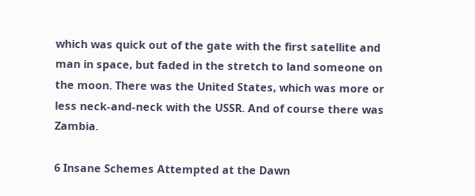which was quick out of the gate with the first satellite and man in space, but faded in the stretch to land someone on the moon. There was the United States, which was more or less neck-and-neck with the USSR. And of course there was Zambia.

6 Insane Schemes Attempted at the Dawn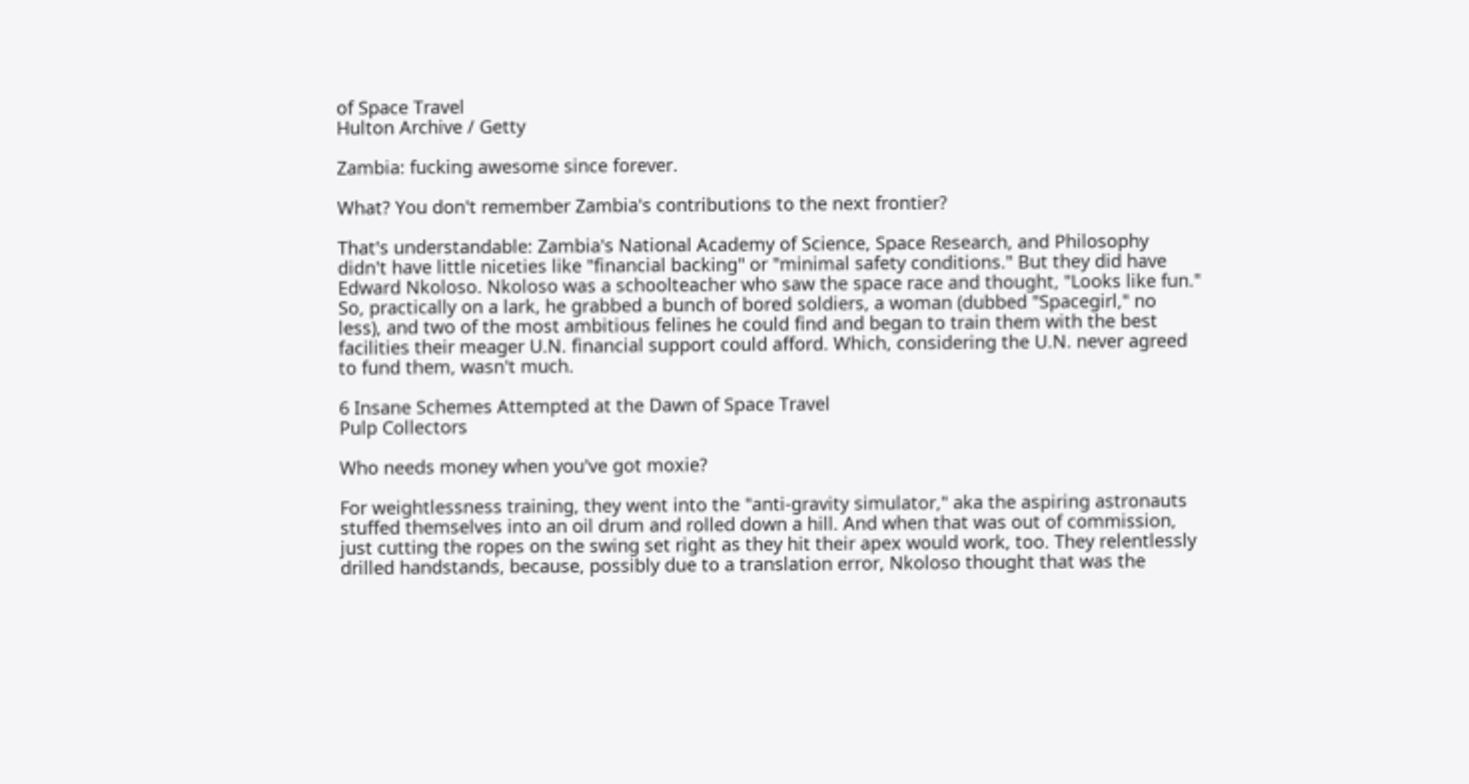of Space Travel
Hulton Archive / Getty

Zambia: fucking awesome since forever.

What? You don't remember Zambia's contributions to the next frontier?

That's understandable: Zambia's National Academy of Science, Space Research, and Philosophy didn't have little niceties like "financial backing" or "minimal safety conditions." But they did have Edward Nkoloso. Nkoloso was a schoolteacher who saw the space race and thought, "Looks like fun." So, practically on a lark, he grabbed a bunch of bored soldiers, a woman (dubbed "Spacegirl," no less), and two of the most ambitious felines he could find and began to train them with the best facilities their meager U.N. financial support could afford. Which, considering the U.N. never agreed to fund them, wasn't much.

6 Insane Schemes Attempted at the Dawn of Space Travel
Pulp Collectors

Who needs money when you've got moxie?

For weightlessness training, they went into the "anti-gravity simulator," aka the aspiring astronauts stuffed themselves into an oil drum and rolled down a hill. And when that was out of commission, just cutting the ropes on the swing set right as they hit their apex would work, too. They relentlessly drilled handstands, because, possibly due to a translation error, Nkoloso thought that was the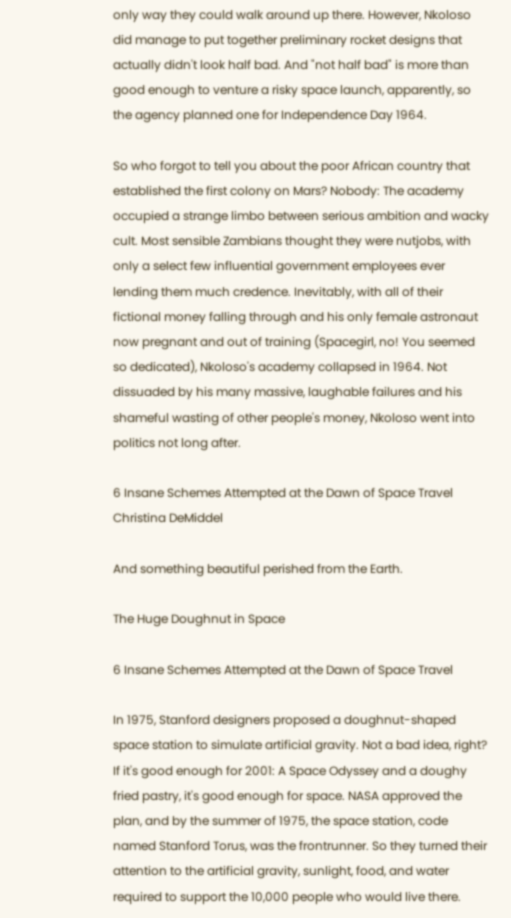only way they could walk around up there. However, Nkoloso did manage to put together preliminary rocket designs that actually didn't look half bad. And "not half bad" is more than good enough to venture a risky space launch, apparently, so the agency planned one for Independence Day 1964.

So who forgot to tell you about the poor African country that established the first colony on Mars? Nobody: The academy occupied a strange limbo between serious ambition and wacky cult. Most sensible Zambians thought they were nutjobs, with only a select few influential government employees ever lending them much credence. Inevitably, with all of their fictional money falling through and his only female astronaut now pregnant and out of training (Spacegirl, no! You seemed so dedicated), Nkoloso's academy collapsed in 1964. Not dissuaded by his many massive, laughable failures and his shameful wasting of other people's money, Nkoloso went into politics not long after.

6 Insane Schemes Attempted at the Dawn of Space Travel
Christina DeMiddel

And something beautiful perished from the Earth.

The Huge Doughnut in Space

6 Insane Schemes Attempted at the Dawn of Space Travel

In 1975, Stanford designers proposed a doughnut-shaped space station to simulate artificial gravity. Not a bad idea, right? If it's good enough for 2001: A Space Odyssey and a doughy fried pastry, it's good enough for space. NASA approved the plan, and by the summer of 1975, the space station, code named Stanford Torus, was the frontrunner. So they turned their attention to the artificial gravity, sunlight, food, and water required to support the 10,000 people who would live there.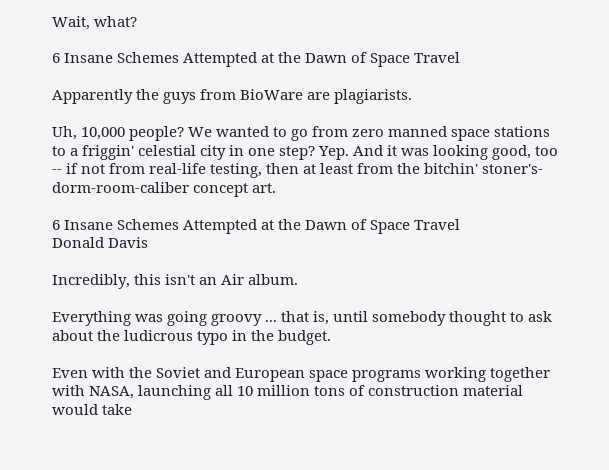Wait, what?

6 Insane Schemes Attempted at the Dawn of Space Travel

Apparently the guys from BioWare are plagiarists.

Uh, 10,000 people? We wanted to go from zero manned space stations to a friggin' celestial city in one step? Yep. And it was looking good, too -- if not from real-life testing, then at least from the bitchin' stoner's-dorm-room-caliber concept art.

6 Insane Schemes Attempted at the Dawn of Space Travel
Donald Davis

Incredibly, this isn't an Air album.

Everything was going groovy ... that is, until somebody thought to ask about the ludicrous typo in the budget.

Even with the Soviet and European space programs working together with NASA, launching all 10 million tons of construction material would take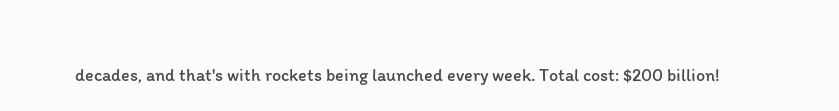decades, and that's with rockets being launched every week. Total cost: $200 billion!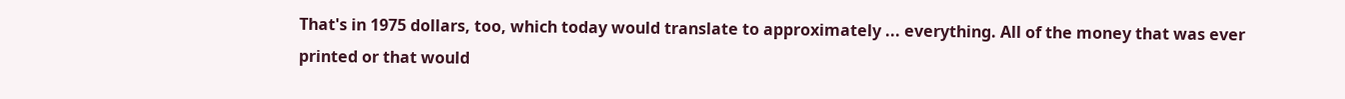That's in 1975 dollars, too, which today would translate to approximately ... everything. All of the money that was ever printed or that would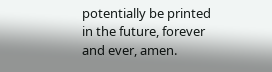potentially be printed in the future, forever and ever, amen.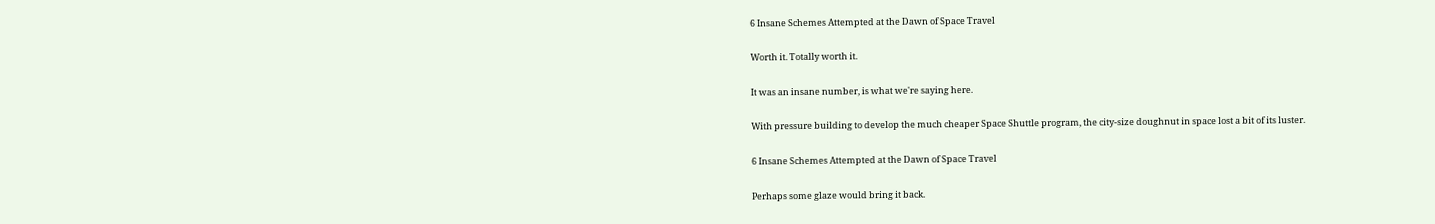6 Insane Schemes Attempted at the Dawn of Space Travel

Worth it. Totally worth it.

It was an insane number, is what we're saying here.

With pressure building to develop the much cheaper Space Shuttle program, the city-size doughnut in space lost a bit of its luster.

6 Insane Schemes Attempted at the Dawn of Space Travel

Perhaps some glaze would bring it back.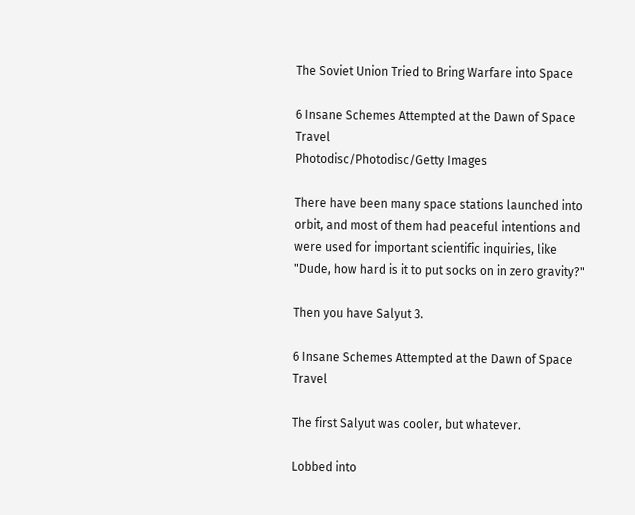The Soviet Union Tried to Bring Warfare into Space

6 Insane Schemes Attempted at the Dawn of Space Travel
Photodisc/Photodisc/Getty Images

There have been many space stations launched into orbit, and most of them had peaceful intentions and were used for important scientific inquiries, like "Dude, how hard is it to put socks on in zero gravity?"

Then you have Salyut 3.

6 Insane Schemes Attempted at the Dawn of Space Travel

The first Salyut was cooler, but whatever.

Lobbed into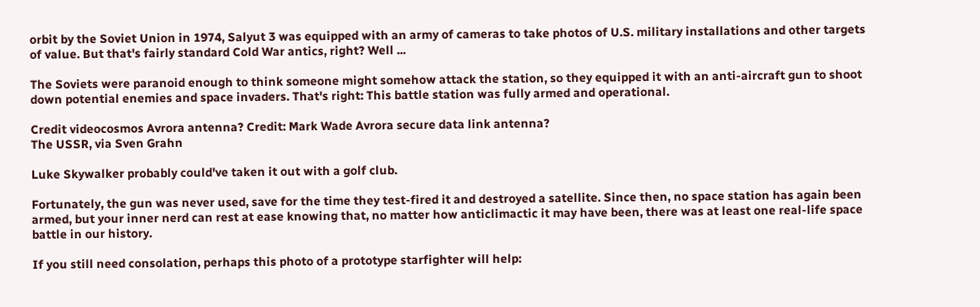orbit by the Soviet Union in 1974, Salyut 3 was equipped with an army of cameras to take photos of U.S. military installations and other targets of value. But that's fairly standard Cold War antics, right? Well ...

The Soviets were paranoid enough to think someone might somehow attack the station, so they equipped it with an anti-aircraft gun to shoot down potential enemies and space invaders. That's right: This battle station was fully armed and operational.

Credit videocosmos Avrora antenna? Credit: Mark Wade Avrora secure data link antenna?
The USSR, via Sven Grahn

Luke Skywalker probably could've taken it out with a golf club.

Fortunately, the gun was never used, save for the time they test-fired it and destroyed a satellite. Since then, no space station has again been armed, but your inner nerd can rest at ease knowing that, no matter how anticlimactic it may have been, there was at least one real-life space battle in our history.

If you still need consolation, perhaps this photo of a prototype starfighter will help: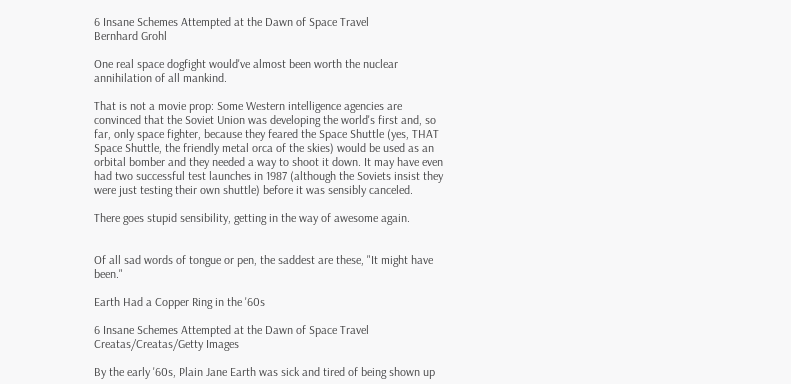6 Insane Schemes Attempted at the Dawn of Space Travel
Bernhard Grohl

One real space dogfight would've almost been worth the nuclear annihilation of all mankind.

That is not a movie prop: Some Western intelligence agencies are convinced that the Soviet Union was developing the world's first and, so far, only space fighter, because they feared the Space Shuttle (yes, THAT Space Shuttle, the friendly metal orca of the skies) would be used as an orbital bomber and they needed a way to shoot it down. It may have even had two successful test launches in 1987 (although the Soviets insist they were just testing their own shuttle) before it was sensibly canceled.

There goes stupid sensibility, getting in the way of awesome again.


Of all sad words of tongue or pen, the saddest are these, "It might have been."

Earth Had a Copper Ring in the '60s

6 Insane Schemes Attempted at the Dawn of Space Travel
Creatas/Creatas/Getty Images

By the early '60s, Plain Jane Earth was sick and tired of being shown up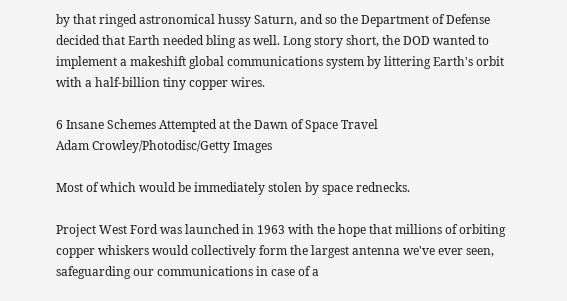by that ringed astronomical hussy Saturn, and so the Department of Defense decided that Earth needed bling as well. Long story short, the DOD wanted to implement a makeshift global communications system by littering Earth's orbit with a half-billion tiny copper wires.

6 Insane Schemes Attempted at the Dawn of Space Travel
Adam Crowley/Photodisc/Getty Images

Most of which would be immediately stolen by space rednecks.

Project West Ford was launched in 1963 with the hope that millions of orbiting copper whiskers would collectively form the largest antenna we've ever seen, safeguarding our communications in case of a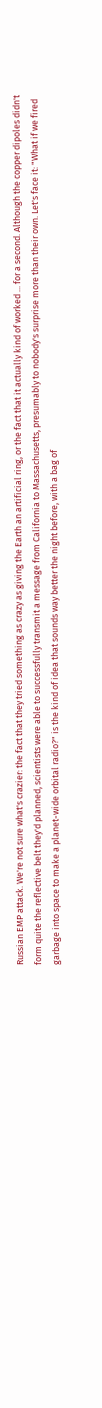Russian EMP attack. We're not sure what's crazier: the fact that they tried something as crazy as giving the Earth an artificial ring, or the fact that it actually kind of worked ... for a second. Although the copper dipoles didn't form quite the reflective belt they'd planned, scientists were able to successfully transmit a message from California to Massachusetts, presumably to nobody's surprise more than their own. Let's face it: "What if we fired garbage into space to make a planet-wide orbital radio?" is the kind of idea that sounds way better the night before, with a bag of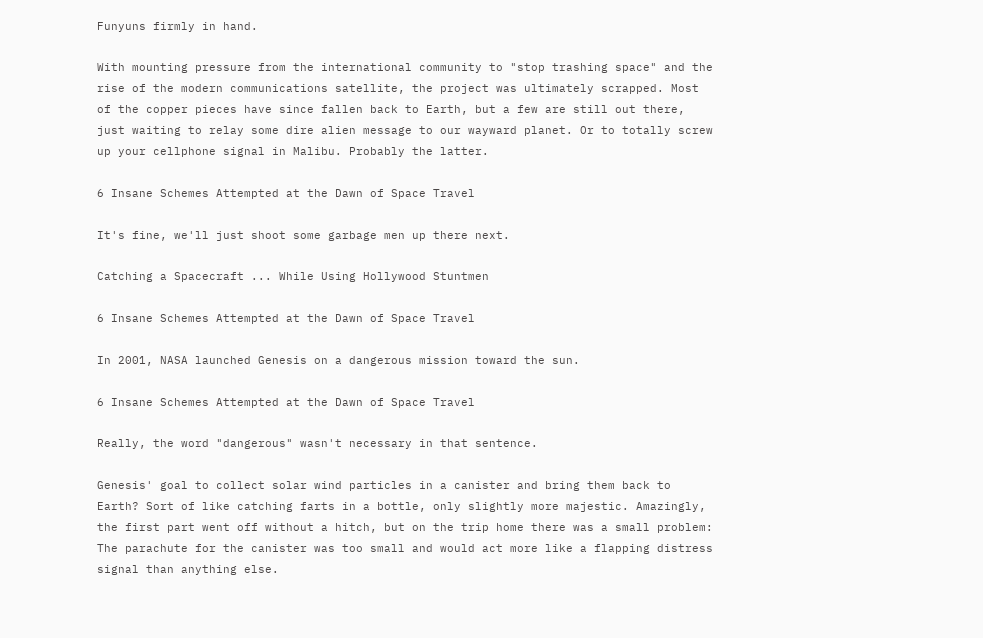Funyuns firmly in hand.

With mounting pressure from the international community to "stop trashing space" and the rise of the modern communications satellite, the project was ultimately scrapped. Most of the copper pieces have since fallen back to Earth, but a few are still out there, just waiting to relay some dire alien message to our wayward planet. Or to totally screw up your cellphone signal in Malibu. Probably the latter.

6 Insane Schemes Attempted at the Dawn of Space Travel

It's fine, we'll just shoot some garbage men up there next.

Catching a Spacecraft ... While Using Hollywood Stuntmen

6 Insane Schemes Attempted at the Dawn of Space Travel

In 2001, NASA launched Genesis on a dangerous mission toward the sun.

6 Insane Schemes Attempted at the Dawn of Space Travel

Really, the word "dangerous" wasn't necessary in that sentence.

Genesis' goal to collect solar wind particles in a canister and bring them back to Earth? Sort of like catching farts in a bottle, only slightly more majestic. Amazingly, the first part went off without a hitch, but on the trip home there was a small problem: The parachute for the canister was too small and would act more like a flapping distress signal than anything else.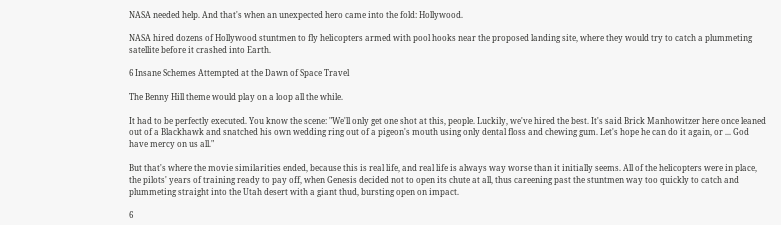NASA needed help. And that's when an unexpected hero came into the fold: Hollywood.

NASA hired dozens of Hollywood stuntmen to fly helicopters armed with pool hooks near the proposed landing site, where they would try to catch a plummeting satellite before it crashed into Earth.

6 Insane Schemes Attempted at the Dawn of Space Travel

The Benny Hill theme would play on a loop all the while.

It had to be perfectly executed. You know the scene: "We'll only get one shot at this, people. Luckily, we've hired the best. It's said Brick Manhowitzer here once leaned out of a Blackhawk and snatched his own wedding ring out of a pigeon's mouth using only dental floss and chewing gum. Let's hope he can do it again, or ... God have mercy on us all."

But that's where the movie similarities ended, because this is real life, and real life is always way worse than it initially seems. All of the helicopters were in place, the pilots' years of training ready to pay off, when Genesis decided not to open its chute at all, thus careening past the stuntmen way too quickly to catch and plummeting straight into the Utah desert with a giant thud, bursting open on impact.

6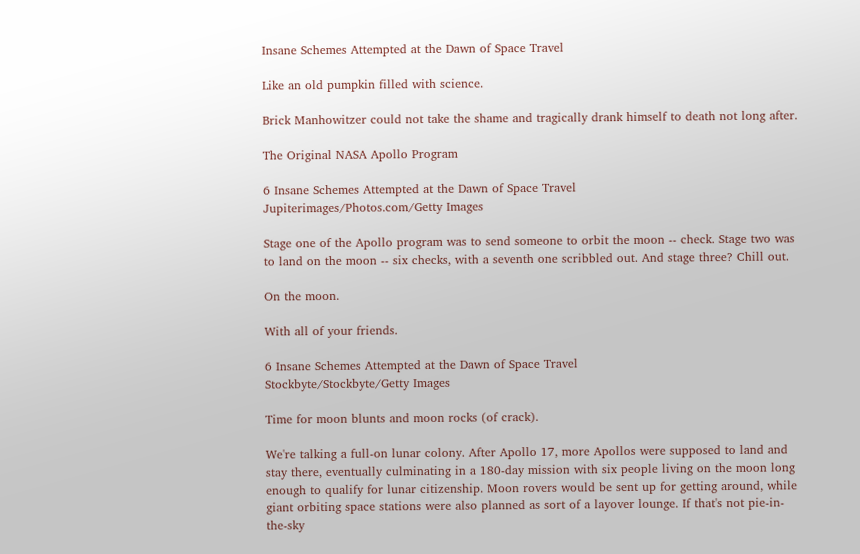Insane Schemes Attempted at the Dawn of Space Travel

Like an old pumpkin filled with science.

Brick Manhowitzer could not take the shame and tragically drank himself to death not long after.

The Original NASA Apollo Program

6 Insane Schemes Attempted at the Dawn of Space Travel
Jupiterimages/Photos.com/Getty Images

Stage one of the Apollo program was to send someone to orbit the moon -- check. Stage two was to land on the moon -- six checks, with a seventh one scribbled out. And stage three? Chill out.

On the moon.

With all of your friends.

6 Insane Schemes Attempted at the Dawn of Space Travel
Stockbyte/Stockbyte/Getty Images

Time for moon blunts and moon rocks (of crack).

We're talking a full-on lunar colony. After Apollo 17, more Apollos were supposed to land and stay there, eventually culminating in a 180-day mission with six people living on the moon long enough to qualify for lunar citizenship. Moon rovers would be sent up for getting around, while giant orbiting space stations were also planned as sort of a layover lounge. If that's not pie-in-the-sky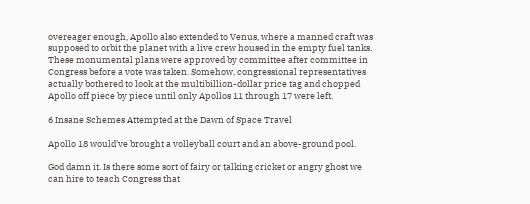overeager enough, Apollo also extended to Venus, where a manned craft was supposed to orbit the planet with a live crew housed in the empty fuel tanks. These monumental plans were approved by committee after committee in Congress before a vote was taken. Somehow, congressional representatives actually bothered to look at the multibillion-dollar price tag and chopped Apollo off piece by piece until only Apollos 11 through 17 were left.

6 Insane Schemes Attempted at the Dawn of Space Travel

Apollo 18 would've brought a volleyball court and an above-ground pool.

God damn it. Is there some sort of fairy or talking cricket or angry ghost we can hire to teach Congress that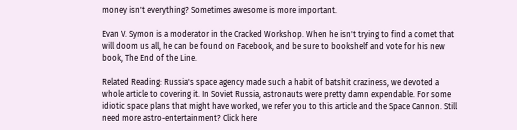money isn't everything? Sometimes awesome is more important.

Evan V. Symon is a moderator in the Cracked Workshop. When he isn't trying to find a comet that will doom us all, he can be found on Facebook, and be sure to bookshelf and vote for his new book, The End of the Line.

Related Reading: Russia's space agency made such a habit of batshit craziness, we devoted a whole article to covering it. In Soviet Russia, astronauts were pretty damn expendable. For some idiotic space plans that might have worked, we refer you to this article and the Space Cannon. Still need more astro-entertainment? Click here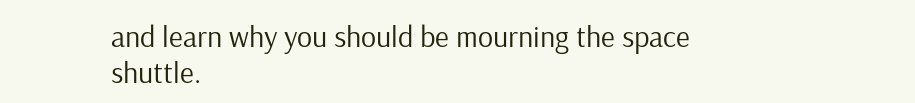and learn why you should be mourning the space shuttle.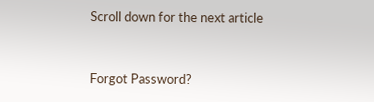Scroll down for the next article


Forgot Password?